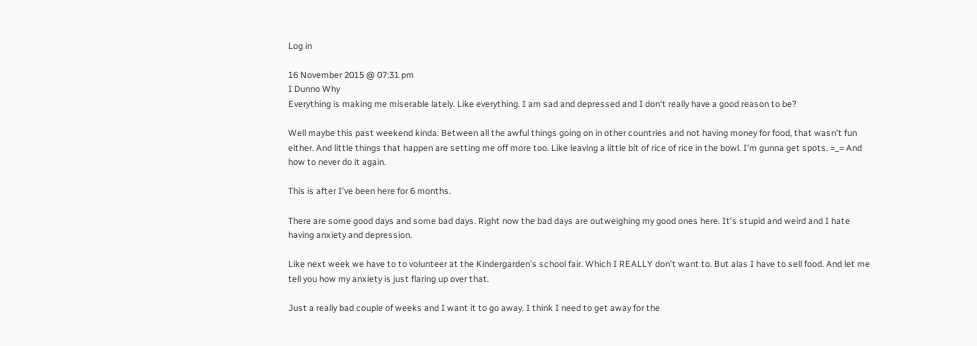Log in

16 November 2015 @ 07:31 pm
I Dunno Why
Everything is making me miserable lately. Like everything. I am sad and depressed and I don't really have a good reason to be?

Well maybe this past weekend kinda. Between all the awful things going on in other countries and not having money for food, that wasn't fun either. And little things that happen are setting me off more too. Like leaving a little bit of rice of rice in the bowl. I'm gunna get spots. =_= And how to never do it again.

This is after I've been here for 6 months.

There are some good days and some bad days. Right now the bad days are outweighing my good ones here. It's stupid and weird and I hate having anxiety and depression.

Like next week we have to to volunteer at the Kindergarden's school fair. Which I REALLY don't want to. But alas I have to sell food. And let me tell you how my anxiety is just flaring up over that.

Just a really bad couple of weeks and I want it to go away. I think I need to get away for the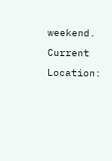weekend.
Current Location: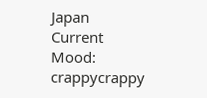Japan
Current Mood: crappycrappy